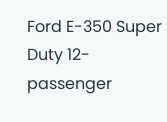Ford E-350 Super Duty 12-passenger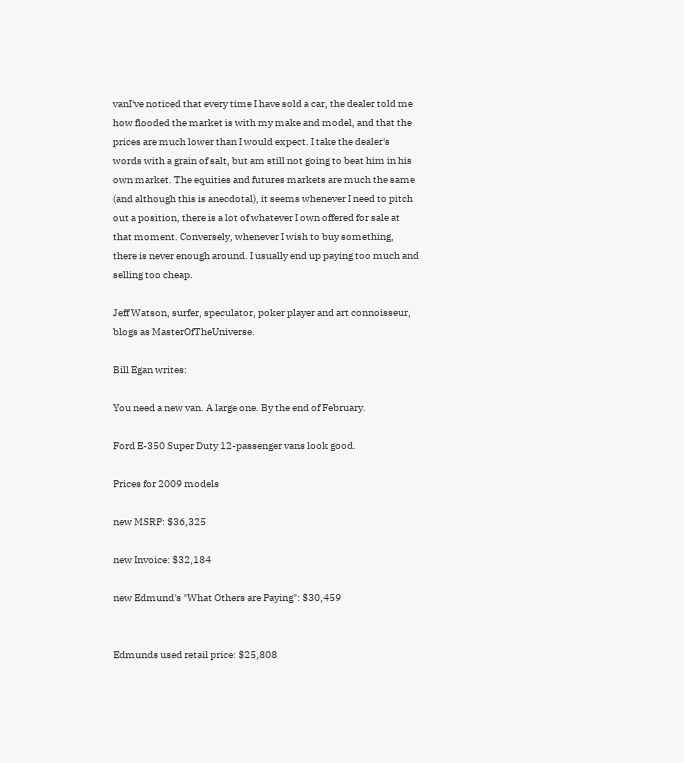vanI've noticed that every time I have sold a car, the dealer told me how flooded the market is with my make and model, and that the prices are much lower than I would expect. I take the dealer's words with a grain of salt, but am still not going to beat him in his own market. The equities and futures markets are much the same (and although this is anecdotal), it seems whenever I need to pitch out a position, there is a lot of whatever I own offered for sale at that moment. Conversely, whenever I wish to buy something, there is never enough around. I usually end up paying too much and selling too cheap.

Jeff Watson, surfer, speculator, poker player and art connoisseur, blogs as MasterOfTheUniverse.

Bill Egan writes:

You need a new van. A large one. By the end of February.

Ford E-350 Super Duty 12-passenger vans look good.

Prices for 2009 models

new MSRP: $36,325

new Invoice: $32,184

new Edmund's "What Others are Paying": $30,459


Edmunds used retail price: $25,808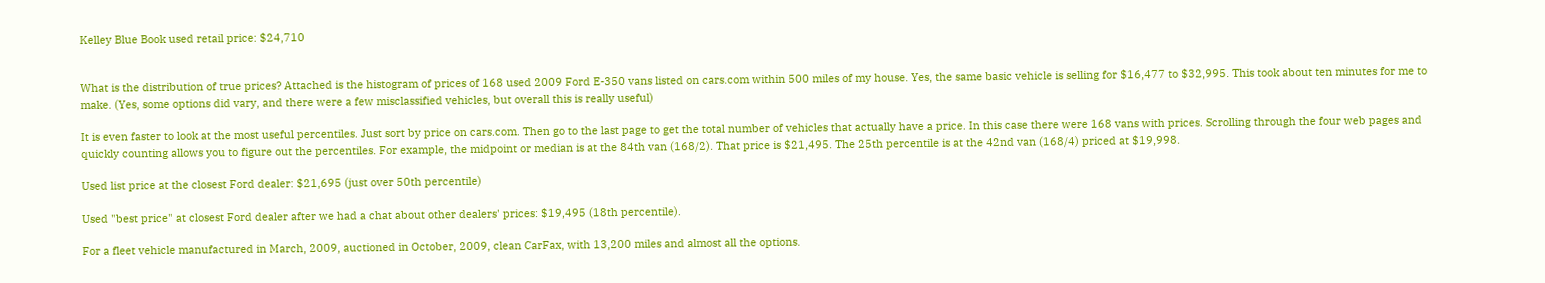Kelley Blue Book used retail price: $24,710


What is the distribution of true prices? Attached is the histogram of prices of 168 used 2009 Ford E-350 vans listed on cars.com within 500 miles of my house. Yes, the same basic vehicle is selling for $16,477 to $32,995. This took about ten minutes for me to make. (Yes, some options did vary, and there were a few misclassified vehicles, but overall this is really useful)

It is even faster to look at the most useful percentiles. Just sort by price on cars.com. Then go to the last page to get the total number of vehicles that actually have a price. In this case there were 168 vans with prices. Scrolling through the four web pages and quickly counting allows you to figure out the percentiles. For example, the midpoint or median is at the 84th van (168/2). That price is $21,495. The 25th percentile is at the 42nd van (168/4) priced at $19,998.

Used list price at the closest Ford dealer: $21,695 (just over 50th percentile)

Used "best price" at closest Ford dealer after we had a chat about other dealers' prices: $19,495 (18th percentile).

For a fleet vehicle manufactured in March, 2009, auctioned in October, 2009, clean CarFax, with 13,200 miles and almost all the options.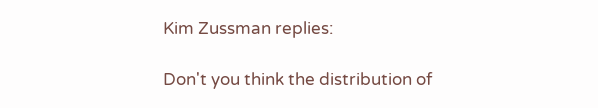Kim Zussman replies:

Don't you think the distribution of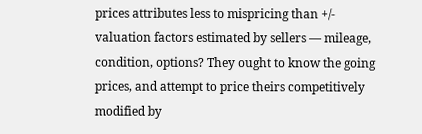prices attributes less to mispricing than +/- valuation factors estimated by sellers — mileage, condition, options? They ought to know the going prices, and attempt to price theirs competitively modified by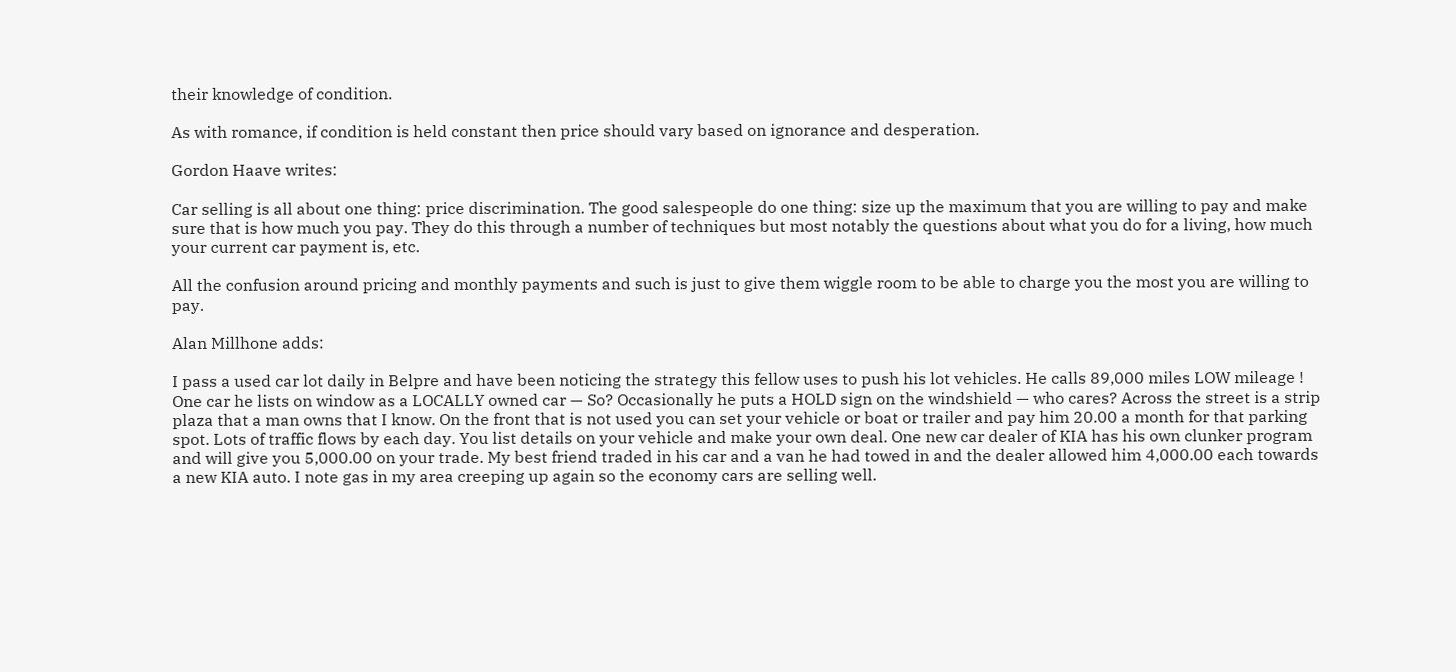their knowledge of condition.

As with romance, if condition is held constant then price should vary based on ignorance and desperation.

Gordon Haave writes:

Car selling is all about one thing: price discrimination. The good salespeople do one thing: size up the maximum that you are willing to pay and make sure that is how much you pay. They do this through a number of techniques but most notably the questions about what you do for a living, how much your current car payment is, etc.

All the confusion around pricing and monthly payments and such is just to give them wiggle room to be able to charge you the most you are willing to pay.

Alan Millhone adds:

I pass a used car lot daily in Belpre and have been noticing the strategy this fellow uses to push his lot vehicles. He calls 89,000 miles LOW mileage ! One car he lists on window as a LOCALLY owned car — So? Occasionally he puts a HOLD sign on the windshield — who cares? Across the street is a strip plaza that a man owns that I know. On the front that is not used you can set your vehicle or boat or trailer and pay him 20.00 a month for that parking spot. Lots of traffic flows by each day. You list details on your vehicle and make your own deal. One new car dealer of KIA has his own clunker program and will give you 5,000.00 on your trade. My best friend traded in his car and a van he had towed in and the dealer allowed him 4,000.00 each towards a new KIA auto. I note gas in my area creeping up again so the economy cars are selling well.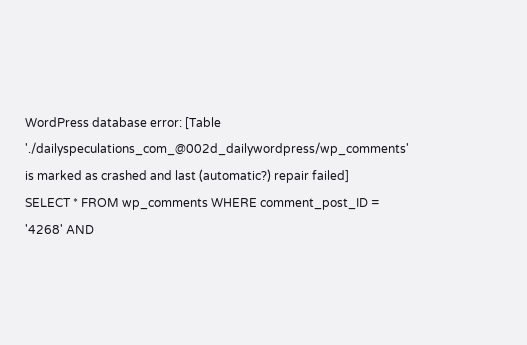WordPress database error: [Table './dailyspeculations_com_@002d_dailywordpress/wp_comments' is marked as crashed and last (automatic?) repair failed]
SELECT * FROM wp_comments WHERE comment_post_ID = '4268' AND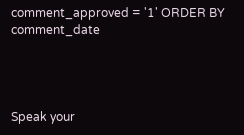comment_approved = '1' ORDER BY comment_date




Speak your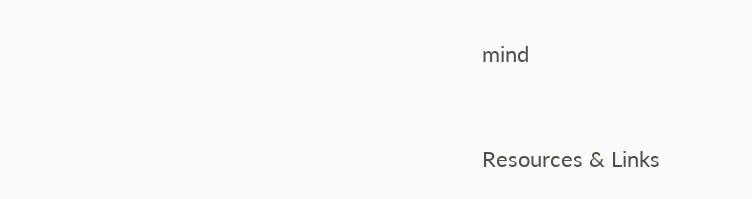mind


Resources & Links